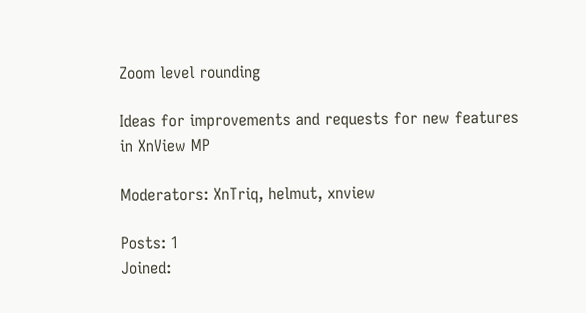Zoom level rounding

Ideas for improvements and requests for new features in XnView MP

Moderators: XnTriq, helmut, xnview

Posts: 1
Joined: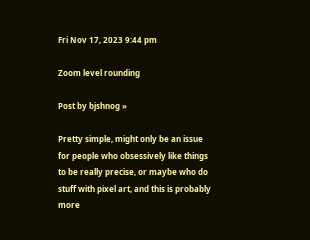Fri Nov 17, 2023 9:44 pm

Zoom level rounding

Post by bjshnog »

Pretty simple, might only be an issue for people who obsessively like things to be really precise, or maybe who do stuff with pixel art, and this is probably more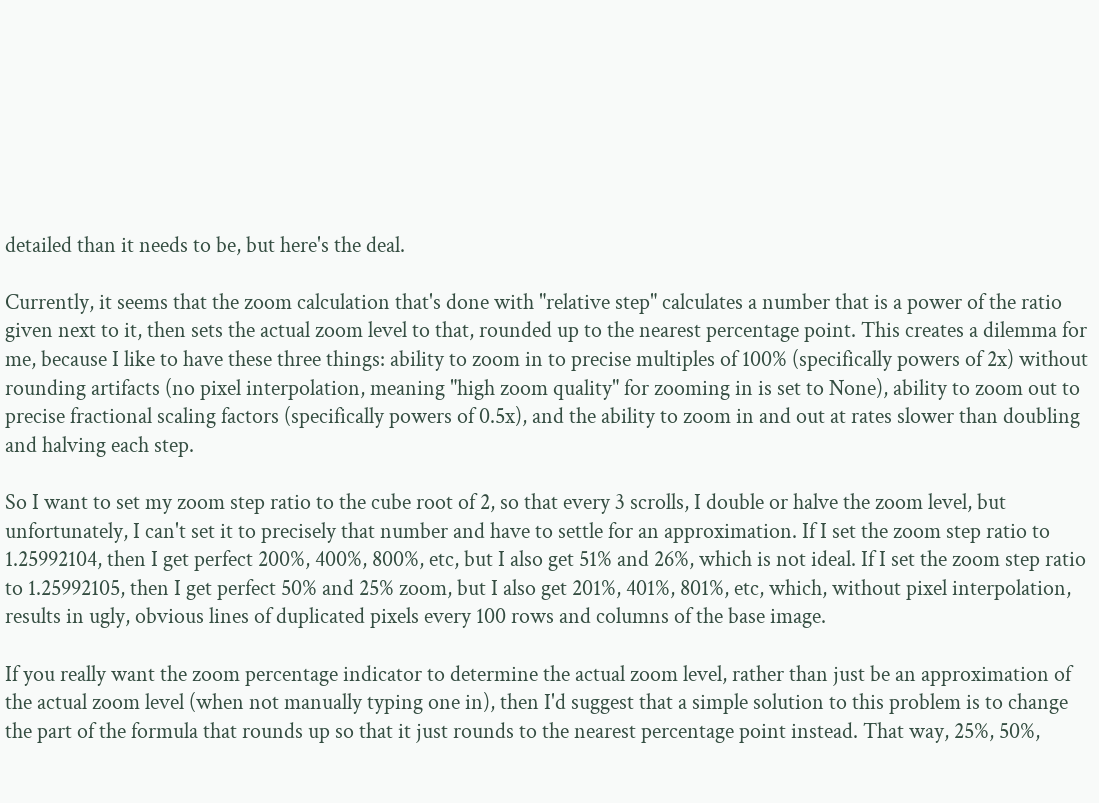detailed than it needs to be, but here's the deal.

Currently, it seems that the zoom calculation that's done with "relative step" calculates a number that is a power of the ratio given next to it, then sets the actual zoom level to that, rounded up to the nearest percentage point. This creates a dilemma for me, because I like to have these three things: ability to zoom in to precise multiples of 100% (specifically powers of 2x) without rounding artifacts (no pixel interpolation, meaning "high zoom quality" for zooming in is set to None), ability to zoom out to precise fractional scaling factors (specifically powers of 0.5x), and the ability to zoom in and out at rates slower than doubling and halving each step.

So I want to set my zoom step ratio to the cube root of 2, so that every 3 scrolls, I double or halve the zoom level, but unfortunately, I can't set it to precisely that number and have to settle for an approximation. If I set the zoom step ratio to 1.25992104, then I get perfect 200%, 400%, 800%, etc, but I also get 51% and 26%, which is not ideal. If I set the zoom step ratio to 1.25992105, then I get perfect 50% and 25% zoom, but I also get 201%, 401%, 801%, etc, which, without pixel interpolation, results in ugly, obvious lines of duplicated pixels every 100 rows and columns of the base image.

If you really want the zoom percentage indicator to determine the actual zoom level, rather than just be an approximation of the actual zoom level (when not manually typing one in), then I'd suggest that a simple solution to this problem is to change the part of the formula that rounds up so that it just rounds to the nearest percentage point instead. That way, 25%, 50%,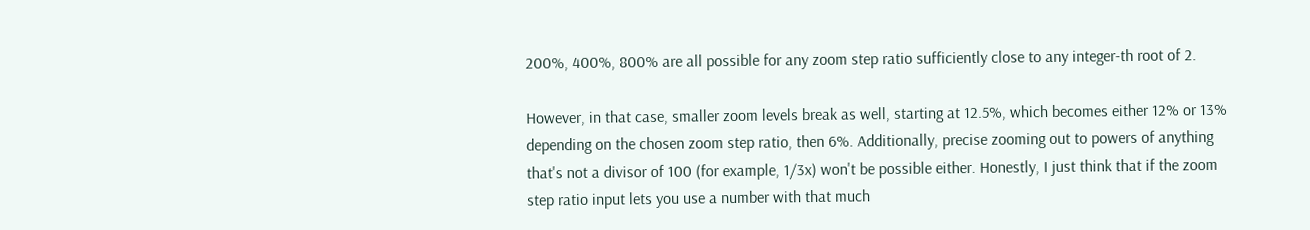200%, 400%, 800% are all possible for any zoom step ratio sufficiently close to any integer-th root of 2.

However, in that case, smaller zoom levels break as well, starting at 12.5%, which becomes either 12% or 13% depending on the chosen zoom step ratio, then 6%. Additionally, precise zooming out to powers of anything that's not a divisor of 100 (for example, 1/3x) won't be possible either. Honestly, I just think that if the zoom step ratio input lets you use a number with that much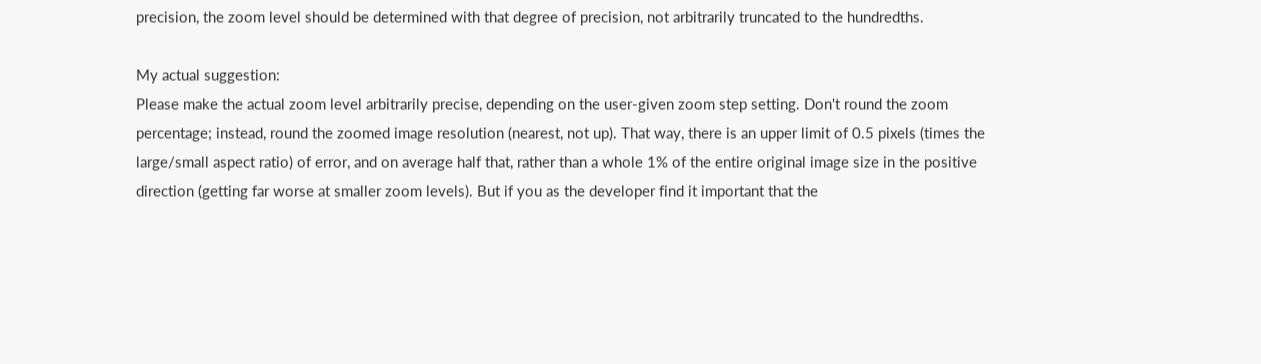precision, the zoom level should be determined with that degree of precision, not arbitrarily truncated to the hundredths.

My actual suggestion:
Please make the actual zoom level arbitrarily precise, depending on the user-given zoom step setting. Don't round the zoom percentage; instead, round the zoomed image resolution (nearest, not up). That way, there is an upper limit of 0.5 pixels (times the large/small aspect ratio) of error, and on average half that, rather than a whole 1% of the entire original image size in the positive direction (getting far worse at smaller zoom levels). But if you as the developer find it important that the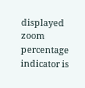displayed zoom percentage indicator is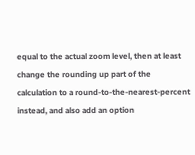equal to the actual zoom level, then at least change the rounding up part of the calculation to a round-to-the-nearest-percent instead, and also add an option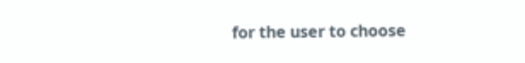for the user to choose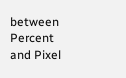between Percent and Pixel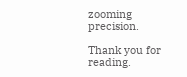zooming precision.

Thank you for reading.